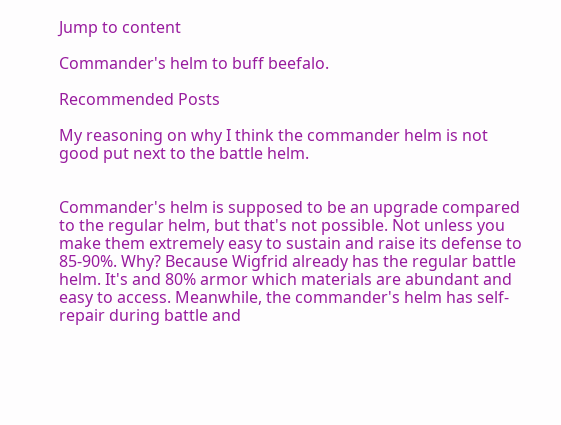Jump to content

Commander's helm to buff beefalo.

Recommended Posts

My reasoning on why I think the commander helm is not good put next to the battle helm.


Commander's helm is supposed to be an upgrade compared to the regular helm, but that's not possible. Not unless you make them extremely easy to sustain and raise its defense to 85-90%. Why? Because Wigfrid already has the regular battle helm. It's and 80% armor which materials are abundant and easy to access. Meanwhile, the commander's helm has self-repair during battle and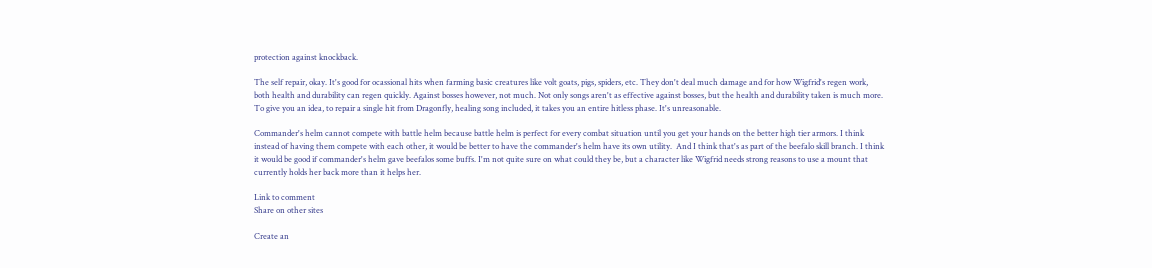protection against knockback.

The self repair, okay. It's good for ocassional hits when farming basic creatures like volt goats, pigs, spiders, etc. They don't deal much damage and for how Wigfrid's regen work, both health and durability can regen quickly. Against bosses however, not much. Not only songs aren't as effective against bosses, but the health and durability taken is much more. To give you an idea, to repair a single hit from Dragonfly, healing song included, it takes you an entire hitless phase. It's unreasonable.

Commander's helm cannot compete with battle helm because battle helm is perfect for every combat situation until you get your hands on the better high tier armors. I think instead of having them compete with each other, it would be better to have the commander's helm have its own utility.  And I think that's as part of the beefalo skill branch. I think it would be good if commander's helm gave beefalos some buffs. I'm not quite sure on what could they be, but a character like Wigfrid needs strong reasons to use a mount that currently holds her back more than it helps her.

Link to comment
Share on other sites

Create an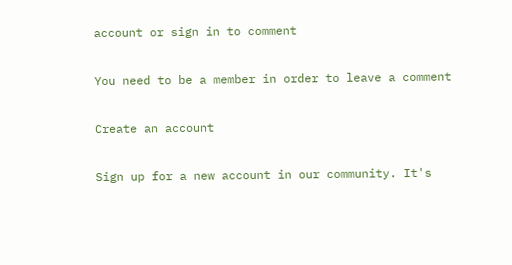account or sign in to comment

You need to be a member in order to leave a comment

Create an account

Sign up for a new account in our community. It's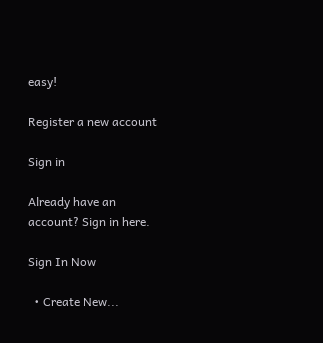easy!

Register a new account

Sign in

Already have an account? Sign in here.

Sign In Now

  • Create New...